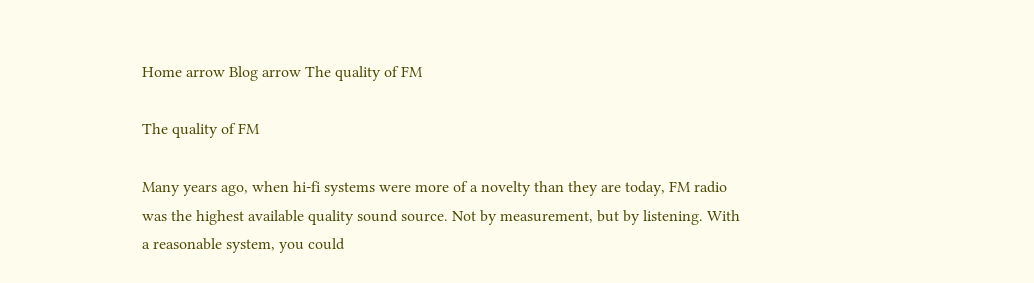Home arrow Blog arrow The quality of FM

The quality of FM

Many years ago, when hi-fi systems were more of a novelty than they are today, FM radio was the highest available quality sound source. Not by measurement, but by listening. With a reasonable system, you could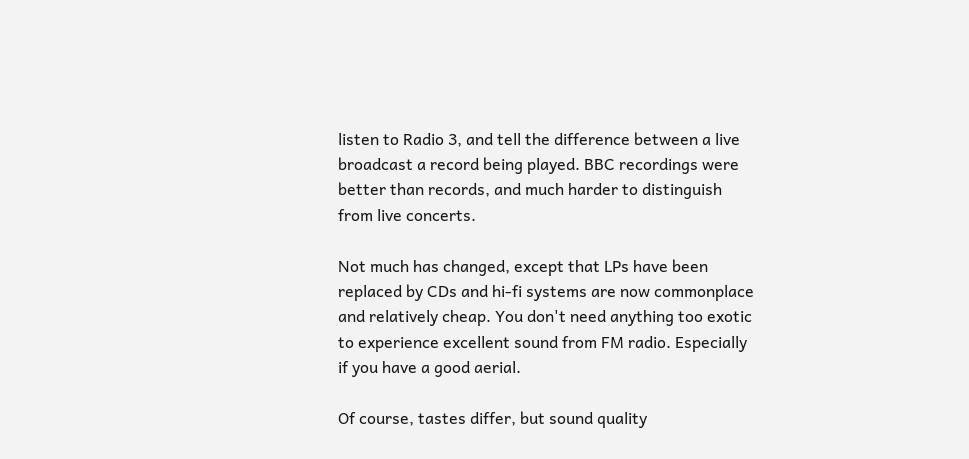listen to Radio 3, and tell the difference between a live broadcast a record being played. BBC recordings were better than records, and much harder to distinguish from live concerts.

Not much has changed, except that LPs have been replaced by CDs and hi-fi systems are now commonplace and relatively cheap. You don't need anything too exotic to experience excellent sound from FM radio. Especially if you have a good aerial.

Of course, tastes differ, but sound quality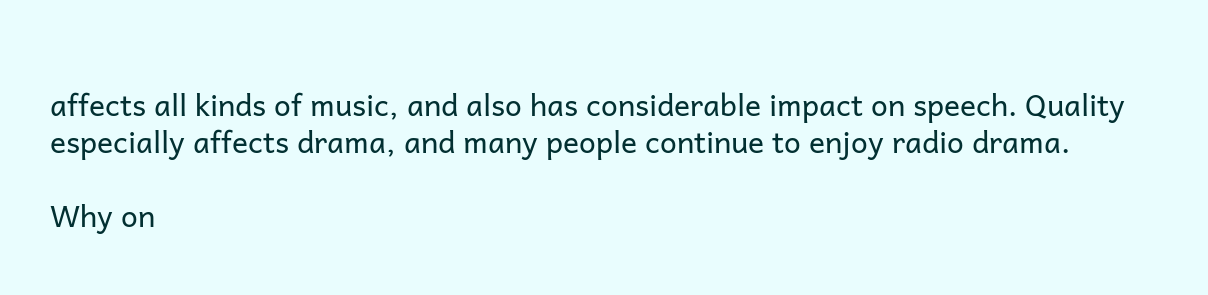affects all kinds of music, and also has considerable impact on speech. Quality especially affects drama, and many people continue to enjoy radio drama.

Why on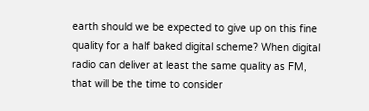earth should we be expected to give up on this fine quality for a half baked digital scheme? When digital radio can deliver at least the same quality as FM, that will be the time to consider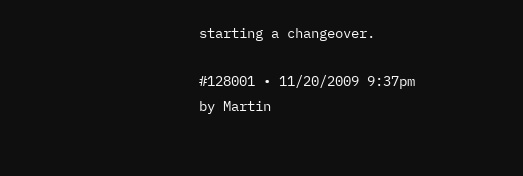starting a changeover.

#128001 • 11/20/2009 9:37pm by Martin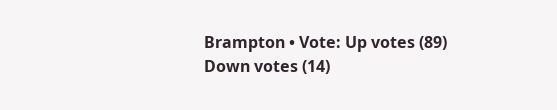Brampton • Vote: Up votes (89) Down votes (14)